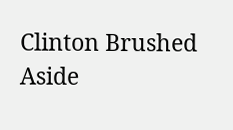Clinton Brushed Aside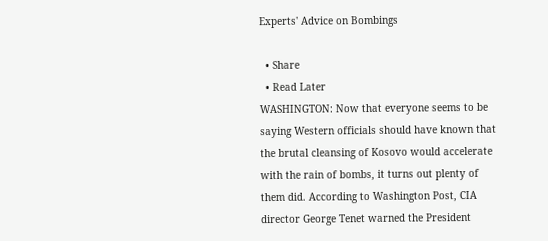Experts' Advice on Bombings

  • Share
  • Read Later
WASHINGTON: Now that everyone seems to be saying Western officials should have known that the brutal cleansing of Kosovo would accelerate with the rain of bombs, it turns out plenty of them did. According to Washington Post, CIA director George Tenet warned the President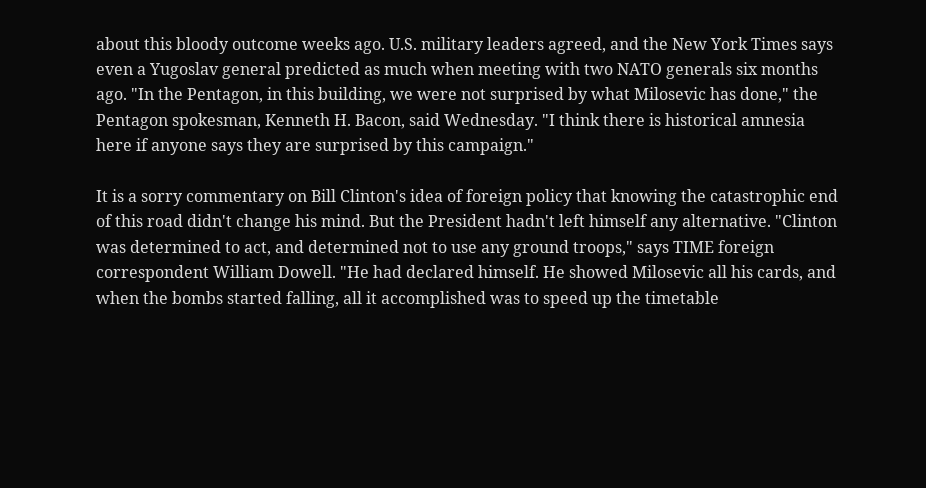about this bloody outcome weeks ago. U.S. military leaders agreed, and the New York Times says even a Yugoslav general predicted as much when meeting with two NATO generals six months ago. "In the Pentagon, in this building, we were not surprised by what Milosevic has done," the Pentagon spokesman, Kenneth H. Bacon, said Wednesday. "I think there is historical amnesia here if anyone says they are surprised by this campaign."

It is a sorry commentary on Bill Clinton's idea of foreign policy that knowing the catastrophic end of this road didn't change his mind. But the President hadn't left himself any alternative. "Clinton was determined to act, and determined not to use any ground troops," says TIME foreign correspondent William Dowell. "He had declared himself. He showed Milosevic all his cards, and when the bombs started falling, all it accomplished was to speed up the timetable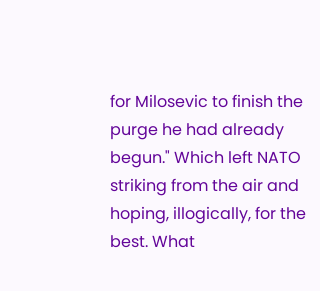for Milosevic to finish the purge he had already begun." Which left NATO striking from the air and hoping, illogically, for the best. What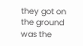they got on the ground was the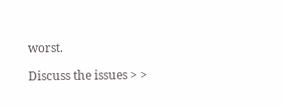worst.

Discuss the issues > >